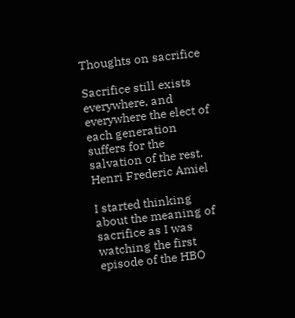Thoughts on sacrifice

Sacrifice still exists everywhere, and everywhere the elect of each generation suffers for the salvation of the rest.
Henri Frederic Amiel

I started thinking about the meaning of sacrifice as I was watching the first episode of the HBO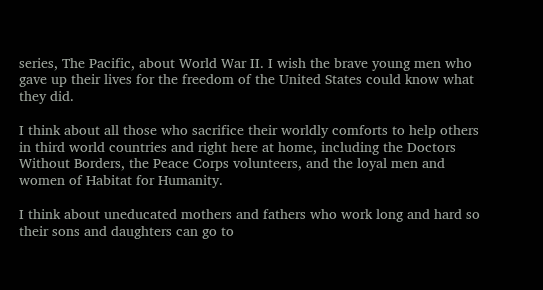series, The Pacific, about World War II. I wish the brave young men who gave up their lives for the freedom of the United States could know what they did.

I think about all those who sacrifice their worldly comforts to help others in third world countries and right here at home, including the Doctors Without Borders, the Peace Corps volunteers, and the loyal men and women of Habitat for Humanity.

I think about uneducated mothers and fathers who work long and hard so their sons and daughters can go to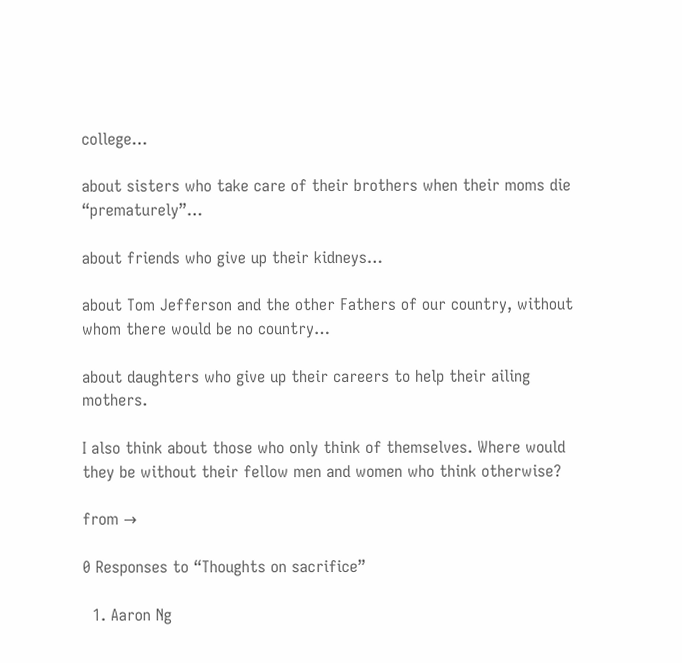college…

about sisters who take care of their brothers when their moms die “prematurely”…

about friends who give up their kidneys…

about Tom Jefferson and the other Fathers of our country, without whom there would be no country…

about daughters who give up their careers to help their ailing mothers.

I also think about those who only think of themselves. Where would they be without their fellow men and women who think otherwise?

from →

0 Responses to “Thoughts on sacrifice”

  1. Aaron Ng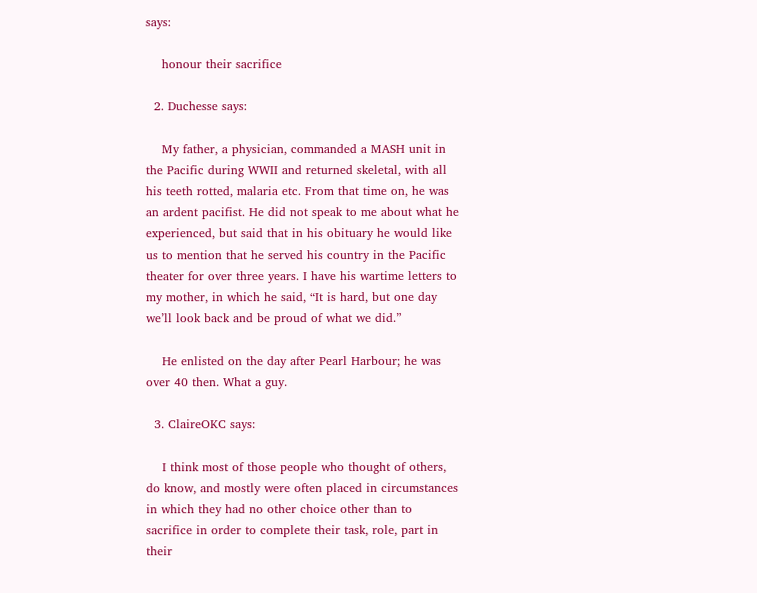says:

    honour their sacrifice

  2. Duchesse says:

    My father, a physician, commanded a MASH unit in the Pacific during WWII and returned skeletal, with all his teeth rotted, malaria etc. From that time on, he was an ardent pacifist. He did not speak to me about what he experienced, but said that in his obituary he would like us to mention that he served his country in the Pacific theater for over three years. I have his wartime letters to my mother, in which he said, “It is hard, but one day we’ll look back and be proud of what we did.”

    He enlisted on the day after Pearl Harbour; he was over 40 then. What a guy.

  3. ClaireOKC says:

    I think most of those people who thought of others, do know, and mostly were often placed in circumstances in which they had no other choice other than to sacrifice in order to complete their task, role, part in their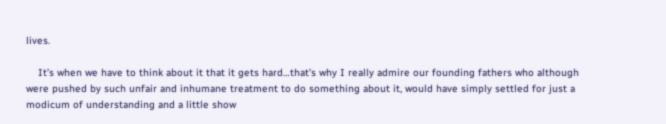lives.

    It’s when we have to think about it that it gets hard…that’s why I really admire our founding fathers who although were pushed by such unfair and inhumane treatment to do something about it, would have simply settled for just a modicum of understanding and a little show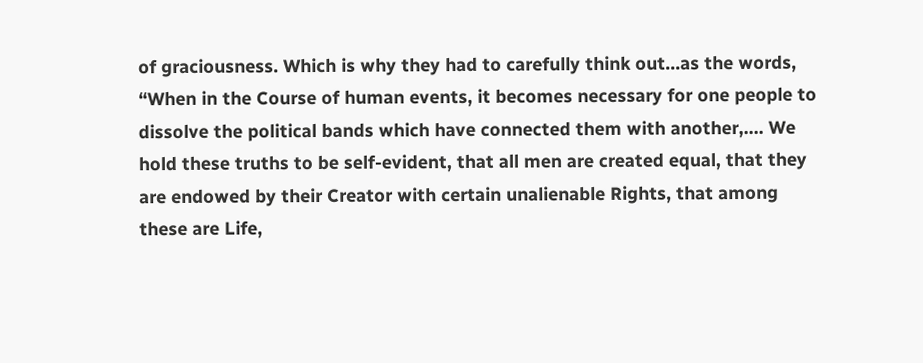of graciousness. Which is why they had to carefully think out…as the words, “When in the Course of human events, it becomes necessary for one people to dissolve the political bands which have connected them with another,…. We hold these truths to be self-evident, that all men are created equal, that they are endowed by their Creator with certain unalienable Rights, that among these are Life,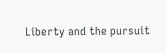Liberty and the pursuit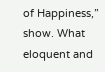of Happiness,” show. What eloquent and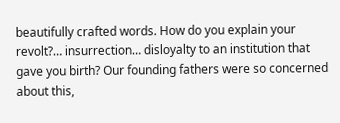beautifully crafted words. How do you explain your revolt?… insurrection… disloyalty to an institution that gave you birth? Our founding fathers were so concerned about this,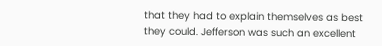that they had to explain themselves as best they could. Jefferson was such an excellent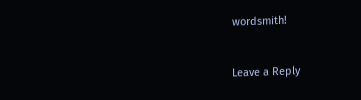wordsmith!


Leave a Reply